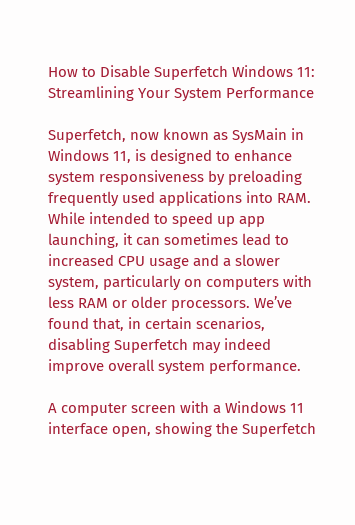How to Disable Superfetch Windows 11: Streamlining Your System Performance

Superfetch, now known as SysMain in Windows 11, is designed to enhance system responsiveness by preloading frequently used applications into RAM. While intended to speed up app launching, it can sometimes lead to increased CPU usage and a slower system, particularly on computers with less RAM or older processors. We’ve found that, in certain scenarios, disabling Superfetch may indeed improve overall system performance.

A computer screen with a Windows 11 interface open, showing the Superfetch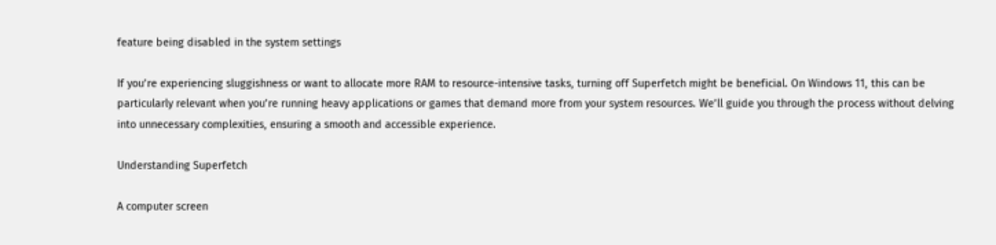feature being disabled in the system settings

If you’re experiencing sluggishness or want to allocate more RAM to resource-intensive tasks, turning off Superfetch might be beneficial. On Windows 11, this can be particularly relevant when you’re running heavy applications or games that demand more from your system resources. We’ll guide you through the process without delving into unnecessary complexities, ensuring a smooth and accessible experience.

Understanding Superfetch

A computer screen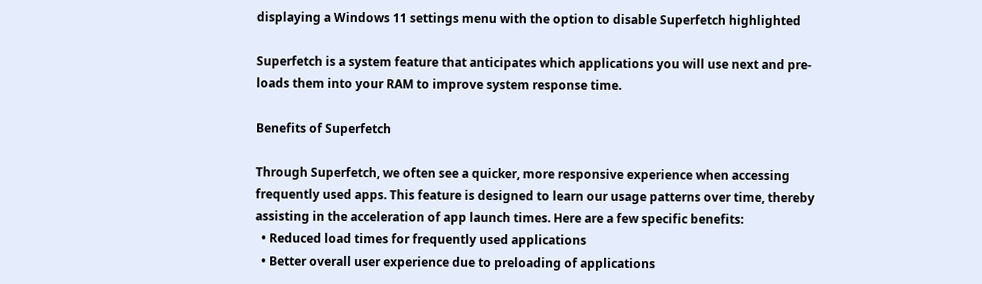displaying a Windows 11 settings menu with the option to disable Superfetch highlighted

Superfetch is a system feature that anticipates which applications you will use next and pre-loads them into your RAM to improve system response time.

Benefits of Superfetch

Through Superfetch, we often see a quicker, more responsive experience when accessing frequently used apps. This feature is designed to learn our usage patterns over time, thereby assisting in the acceleration of app launch times. Here are a few specific benefits:
  • Reduced load times for frequently used applications
  • Better overall user experience due to preloading of applications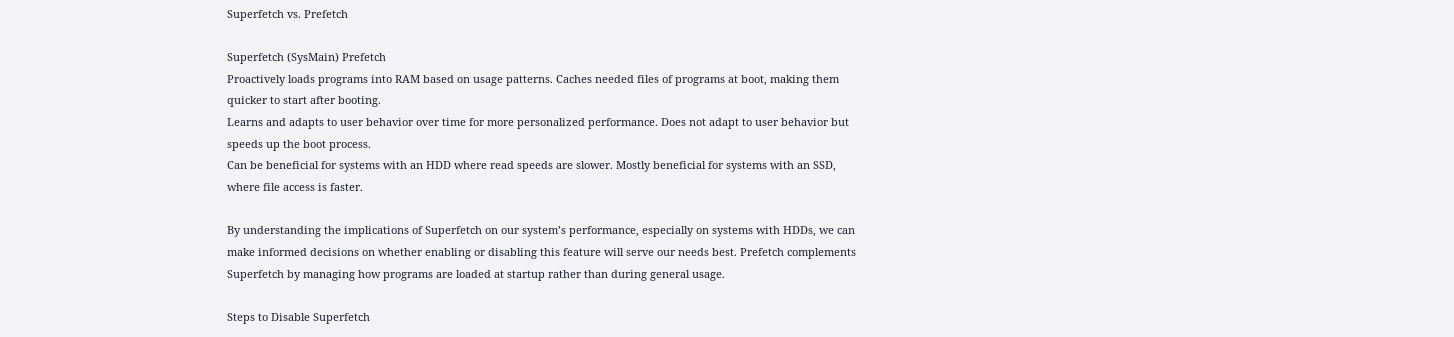Superfetch vs. Prefetch

Superfetch (SysMain) Prefetch
Proactively loads programs into RAM based on usage patterns. Caches needed files of programs at boot, making them quicker to start after booting.
Learns and adapts to user behavior over time for more personalized performance. Does not adapt to user behavior but speeds up the boot process.
Can be beneficial for systems with an HDD where read speeds are slower. Mostly beneficial for systems with an SSD, where file access is faster.

By understanding the implications of Superfetch on our system’s performance, especially on systems with HDDs, we can make informed decisions on whether enabling or disabling this feature will serve our needs best. Prefetch complements Superfetch by managing how programs are loaded at startup rather than during general usage.

Steps to Disable Superfetch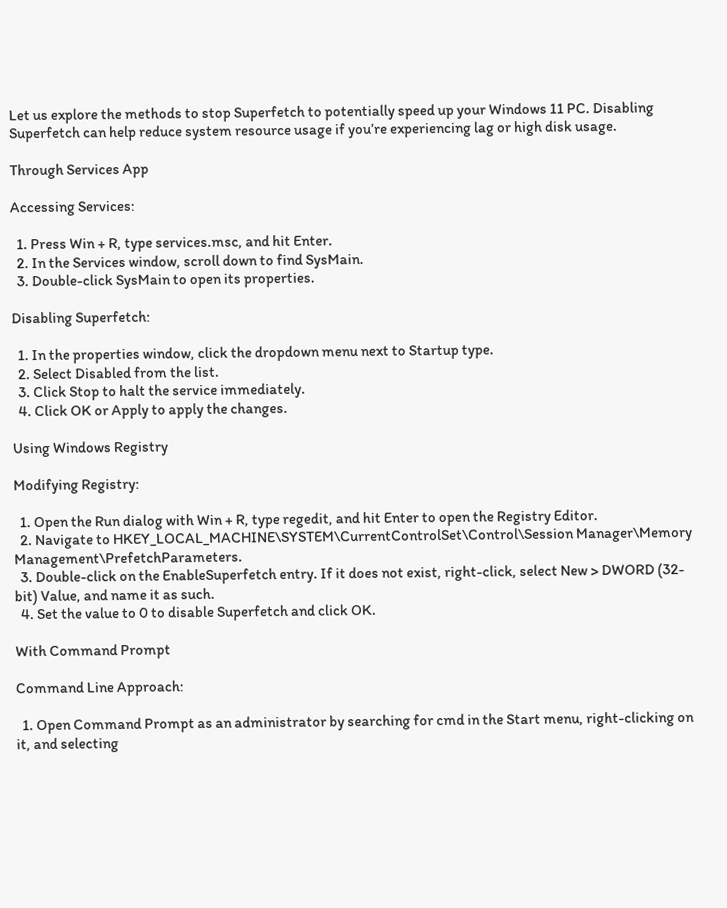Let us explore the methods to stop Superfetch to potentially speed up your Windows 11 PC. Disabling Superfetch can help reduce system resource usage if you’re experiencing lag or high disk usage.

Through Services App

Accessing Services:

  1. Press Win + R, type services.msc, and hit Enter.
  2. In the Services window, scroll down to find SysMain.
  3. Double-click SysMain to open its properties.

Disabling Superfetch:

  1. In the properties window, click the dropdown menu next to Startup type.
  2. Select Disabled from the list.
  3. Click Stop to halt the service immediately.
  4. Click OK or Apply to apply the changes.

Using Windows Registry

Modifying Registry:

  1. Open the Run dialog with Win + R, type regedit, and hit Enter to open the Registry Editor.
  2. Navigate to HKEY_LOCAL_MACHINE\SYSTEM\CurrentControlSet\Control\Session Manager\Memory Management\PrefetchParameters.
  3. Double-click on the EnableSuperfetch entry. If it does not exist, right-click, select New > DWORD (32-bit) Value, and name it as such.
  4. Set the value to 0 to disable Superfetch and click OK.

With Command Prompt

Command Line Approach:

  1. Open Command Prompt as an administrator by searching for cmd in the Start menu, right-clicking on it, and selecting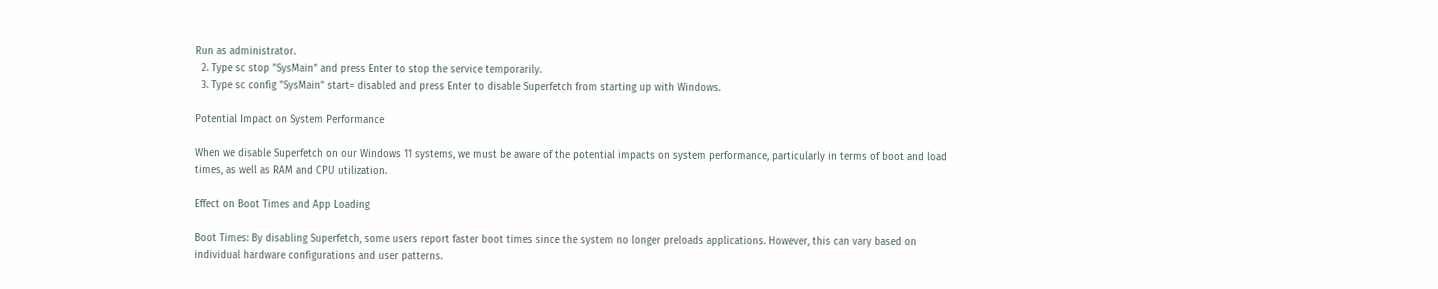Run as administrator.
  2. Type sc stop "SysMain" and press Enter to stop the service temporarily.
  3. Type sc config "SysMain" start= disabled and press Enter to disable Superfetch from starting up with Windows.

Potential Impact on System Performance

When we disable Superfetch on our Windows 11 systems, we must be aware of the potential impacts on system performance, particularly in terms of boot and load times, as well as RAM and CPU utilization.

Effect on Boot Times and App Loading

Boot Times: By disabling Superfetch, some users report faster boot times since the system no longer preloads applications. However, this can vary based on individual hardware configurations and user patterns.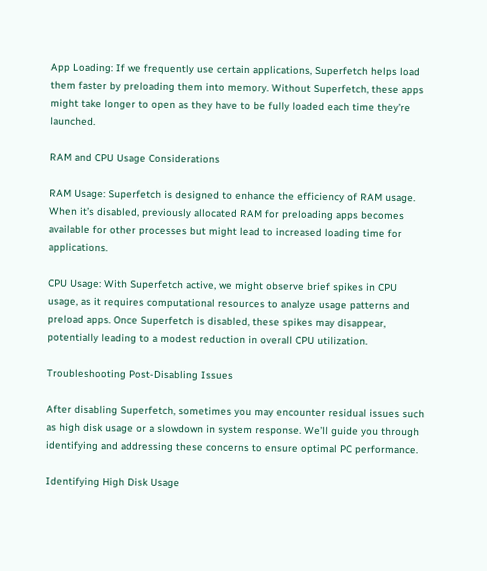App Loading: If we frequently use certain applications, Superfetch helps load them faster by preloading them into memory. Without Superfetch, these apps might take longer to open as they have to be fully loaded each time they’re launched.

RAM and CPU Usage Considerations

RAM Usage: Superfetch is designed to enhance the efficiency of RAM usage. When it’s disabled, previously allocated RAM for preloading apps becomes available for other processes but might lead to increased loading time for applications.

CPU Usage: With Superfetch active, we might observe brief spikes in CPU usage, as it requires computational resources to analyze usage patterns and preload apps. Once Superfetch is disabled, these spikes may disappear, potentially leading to a modest reduction in overall CPU utilization.

Troubleshooting Post-Disabling Issues

After disabling Superfetch, sometimes you may encounter residual issues such as high disk usage or a slowdown in system response. We’ll guide you through identifying and addressing these concerns to ensure optimal PC performance.

Identifying High Disk Usage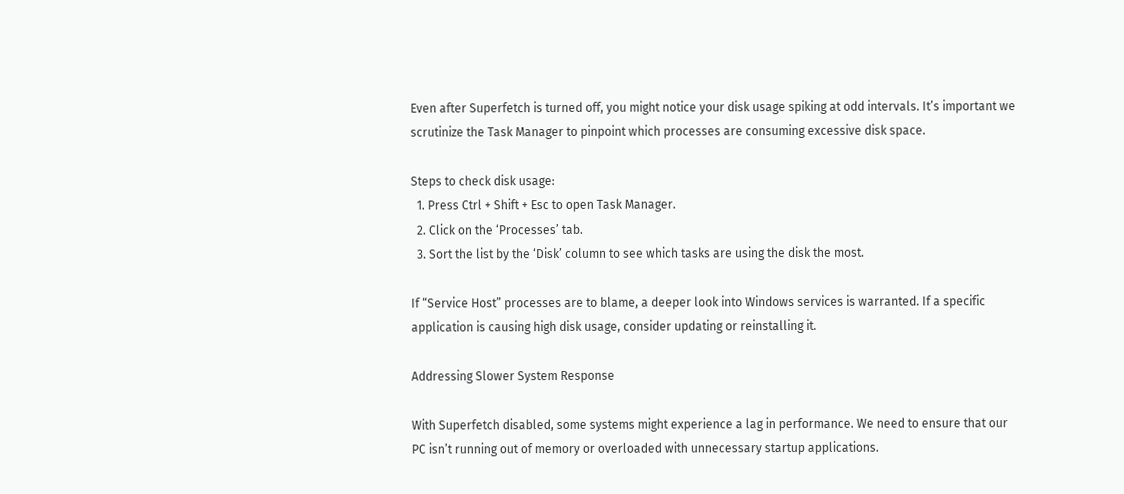Even after Superfetch is turned off, you might notice your disk usage spiking at odd intervals. It’s important we scrutinize the Task Manager to pinpoint which processes are consuming excessive disk space.

Steps to check disk usage:
  1. Press Ctrl + Shift + Esc to open Task Manager.
  2. Click on the ‘Processes’ tab.
  3. Sort the list by the ‘Disk’ column to see which tasks are using the disk the most.

If “Service Host” processes are to blame, a deeper look into Windows services is warranted. If a specific application is causing high disk usage, consider updating or reinstalling it.

Addressing Slower System Response

With Superfetch disabled, some systems might experience a lag in performance. We need to ensure that our PC isn’t running out of memory or overloaded with unnecessary startup applications.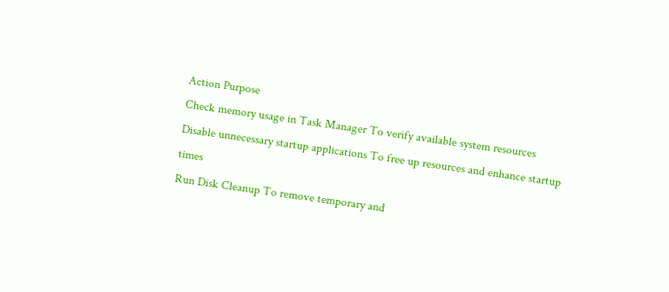Action Purpose
Check memory usage in Task Manager To verify available system resources
Disable unnecessary startup applications To free up resources and enhance startup times
Run Disk Cleanup To remove temporary and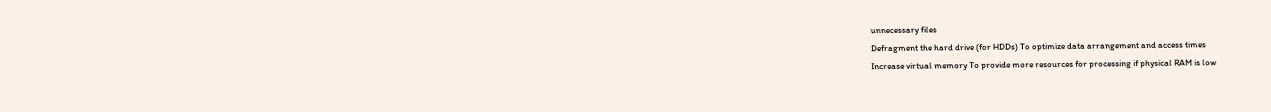unnecessary files
Defragment the hard drive (for HDDs) To optimize data arrangement and access times
Increase virtual memory To provide more resources for processing if physical RAM is low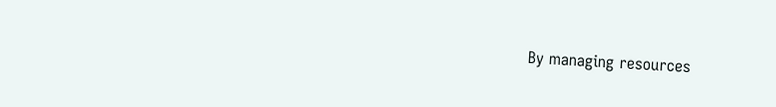By managing resources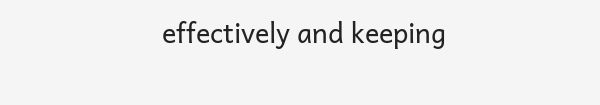effectively and keeping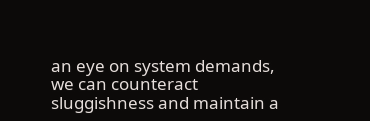an eye on system demands, we can counteract sluggishness and maintain a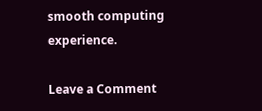smooth computing experience.

Leave a Comment